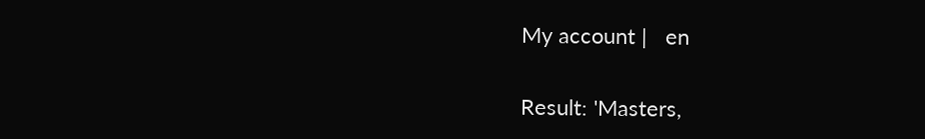My account |   en


Result: 'Masters,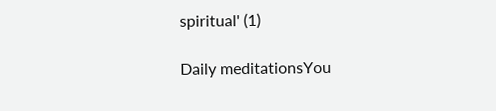spiritual' (1)

Daily meditationsYou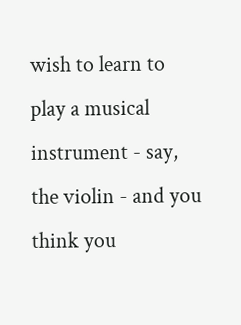wish to learn to play a musical instrument - say, the violin - and you think you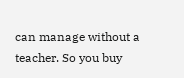can manage without a teacher. So you buy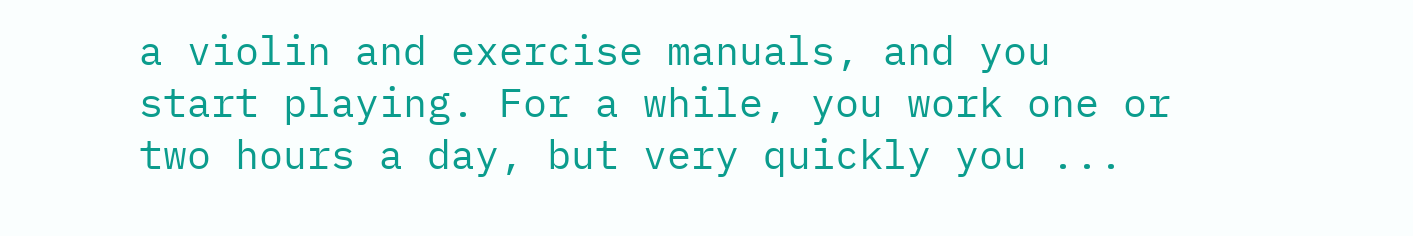a violin and exercise manuals, and you start playing. For a while, you work one or two hours a day, but very quickly you ...